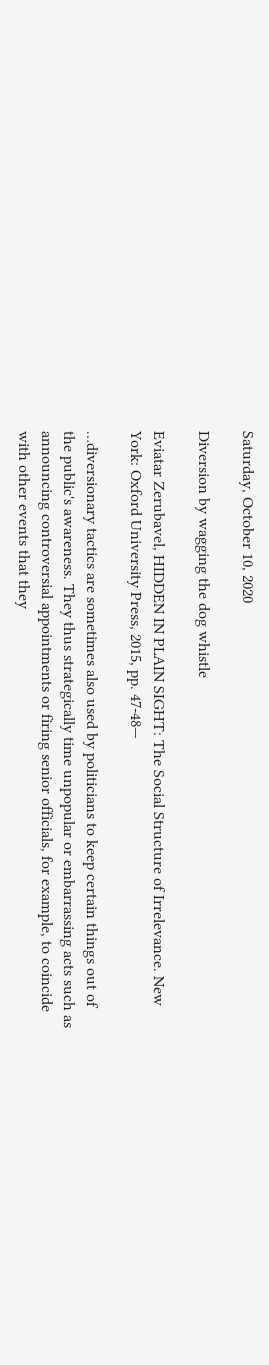Saturday, October 10, 2020

Diversion by wagging the dog whistle

Eviatar Zerubavel, HIDDEN IN PLAIN SIGHT: The Social Structure of Irrelevance. New York: Oxford University Press, 2015, pp. 47-48—

…diversionary tactics are sometimes also used by politicians to keep certain things out of the public's awareness. They thus strategically time unpopular or embarrassing acts such as announcing controversial appointments or firing senior officials, for example, to coincide with other events that they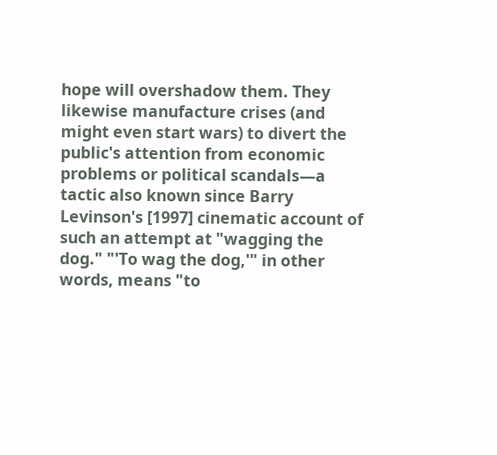hope will overshadow them. They likewise manufacture crises (and might even start wars) to divert the public's attention from economic problems or political scandals—a tactic also known since Barry Levinson's [1997] cinematic account of such an attempt at "wagging the dog." "'To wag the dog,'" in other words, means "to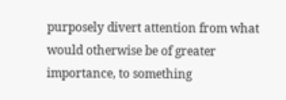purposely divert attention from what would otherwise be of greater importance, to something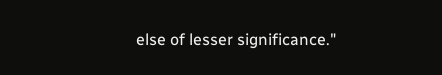else of lesser significance."